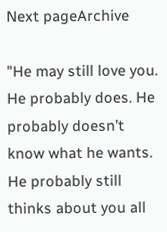Next pageArchive

"He may still love you. He probably does. He probably doesn’t know what he wants. He probably still thinks about you all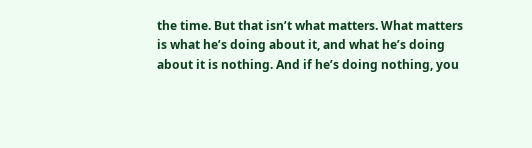the time. But that isn’t what matters. What matters is what he’s doing about it, and what he’s doing about it is nothing. And if he’s doing nothing, you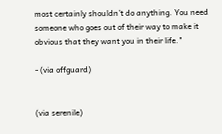most certainly shouldn’t do anything. You need someone who goes out of their way to make it obvious that they want you in their life."

- (via offguard)


(via serenile)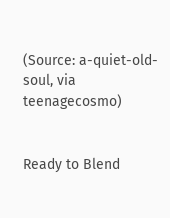(Source: a-quiet-old-soul, via teenagecosmo)


Ready to Blend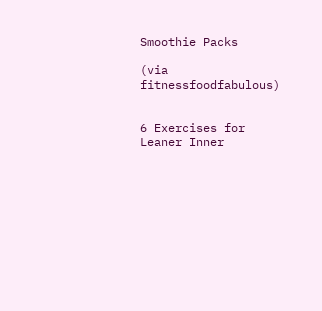Smoothie Packs

(via fitnessfoodfabulous)


6 Exercises for Leaner Inner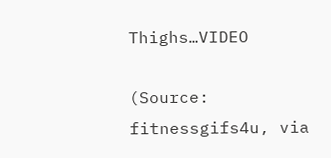Thighs…VIDEO

(Source: fitnessgifs4u, via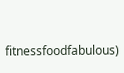fitnessfoodfabulous)